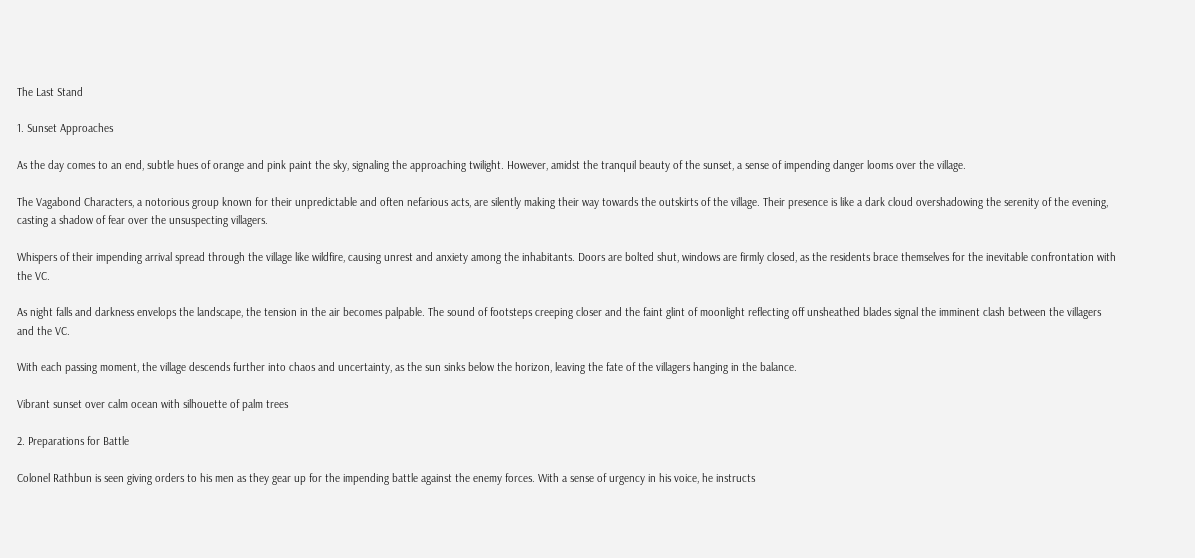The Last Stand

1. Sunset Approaches

As the day comes to an end, subtle hues of orange and pink paint the sky, signaling the approaching twilight. However, amidst the tranquil beauty of the sunset, a sense of impending danger looms over the village.

The Vagabond Characters, a notorious group known for their unpredictable and often nefarious acts, are silently making their way towards the outskirts of the village. Their presence is like a dark cloud overshadowing the serenity of the evening, casting a shadow of fear over the unsuspecting villagers.

Whispers of their impending arrival spread through the village like wildfire, causing unrest and anxiety among the inhabitants. Doors are bolted shut, windows are firmly closed, as the residents brace themselves for the inevitable confrontation with the VC.

As night falls and darkness envelops the landscape, the tension in the air becomes palpable. The sound of footsteps creeping closer and the faint glint of moonlight reflecting off unsheathed blades signal the imminent clash between the villagers and the VC.

With each passing moment, the village descends further into chaos and uncertainty, as the sun sinks below the horizon, leaving the fate of the villagers hanging in the balance.

Vibrant sunset over calm ocean with silhouette of palm trees

2. Preparations for Battle

Colonel Rathbun is seen giving orders to his men as they gear up for the impending battle against the enemy forces. With a sense of urgency in his voice, he instructs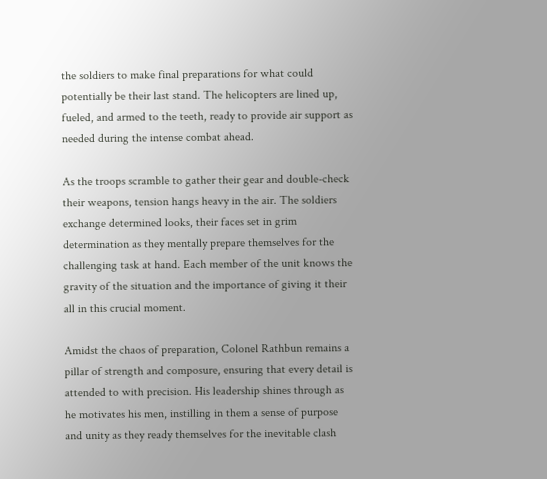the soldiers to make final preparations for what could potentially be their last stand. The helicopters are lined up, fueled, and armed to the teeth, ready to provide air support as needed during the intense combat ahead.

As the troops scramble to gather their gear and double-check their weapons, tension hangs heavy in the air. The soldiers exchange determined looks, their faces set in grim determination as they mentally prepare themselves for the challenging task at hand. Each member of the unit knows the gravity of the situation and the importance of giving it their all in this crucial moment.

Amidst the chaos of preparation, Colonel Rathbun remains a pillar of strength and composure, ensuring that every detail is attended to with precision. His leadership shines through as he motivates his men, instilling in them a sense of purpose and unity as they ready themselves for the inevitable clash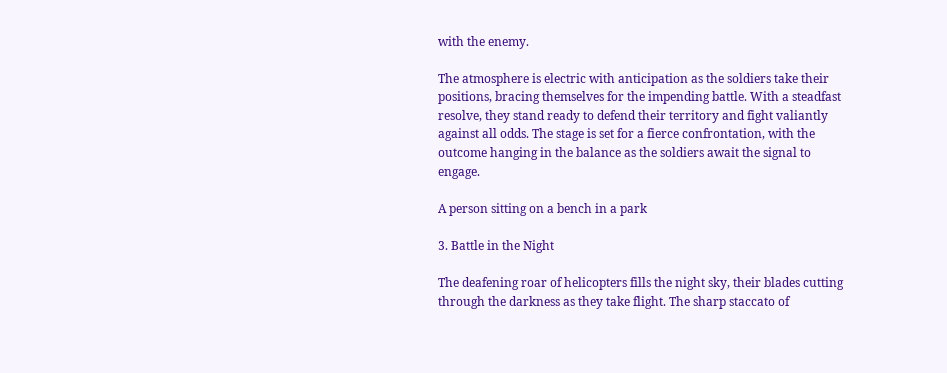with the enemy.

The atmosphere is electric with anticipation as the soldiers take their positions, bracing themselves for the impending battle. With a steadfast resolve, they stand ready to defend their territory and fight valiantly against all odds. The stage is set for a fierce confrontation, with the outcome hanging in the balance as the soldiers await the signal to engage.

A person sitting on a bench in a park

3. Battle in the Night

The deafening roar of helicopters fills the night sky, their blades cutting through the darkness as they take flight. The sharp staccato of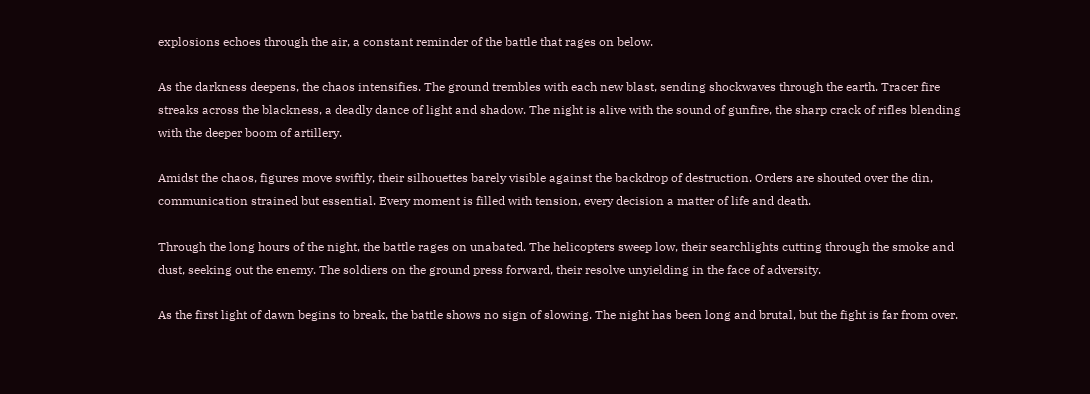explosions echoes through the air, a constant reminder of the battle that rages on below.

As the darkness deepens, the chaos intensifies. The ground trembles with each new blast, sending shockwaves through the earth. Tracer fire streaks across the blackness, a deadly dance of light and shadow. The night is alive with the sound of gunfire, the sharp crack of rifles blending with the deeper boom of artillery.

Amidst the chaos, figures move swiftly, their silhouettes barely visible against the backdrop of destruction. Orders are shouted over the din, communication strained but essential. Every moment is filled with tension, every decision a matter of life and death.

Through the long hours of the night, the battle rages on unabated. The helicopters sweep low, their searchlights cutting through the smoke and dust, seeking out the enemy. The soldiers on the ground press forward, their resolve unyielding in the face of adversity.

As the first light of dawn begins to break, the battle shows no sign of slowing. The night has been long and brutal, but the fight is far from over.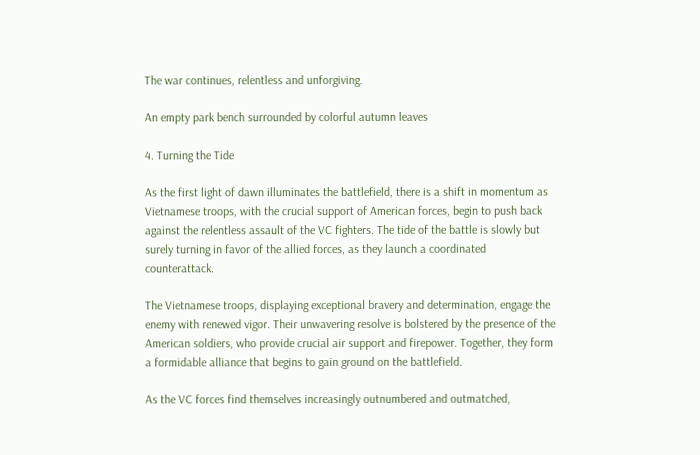The war continues, relentless and unforgiving.

An empty park bench surrounded by colorful autumn leaves

4. Turning the Tide

As the first light of dawn illuminates the battlefield, there is a shift in momentum as Vietnamese troops, with the crucial support of American forces, begin to push back against the relentless assault of the VC fighters. The tide of the battle is slowly but surely turning in favor of the allied forces, as they launch a coordinated counterattack.

The Vietnamese troops, displaying exceptional bravery and determination, engage the enemy with renewed vigor. Their unwavering resolve is bolstered by the presence of the American soldiers, who provide crucial air support and firepower. Together, they form a formidable alliance that begins to gain ground on the battlefield.

As the VC forces find themselves increasingly outnumbered and outmatched,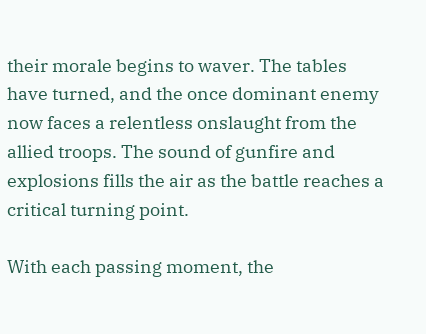their morale begins to waver. The tables have turned, and the once dominant enemy now faces a relentless onslaught from the allied troops. The sound of gunfire and explosions fills the air as the battle reaches a critical turning point.

With each passing moment, the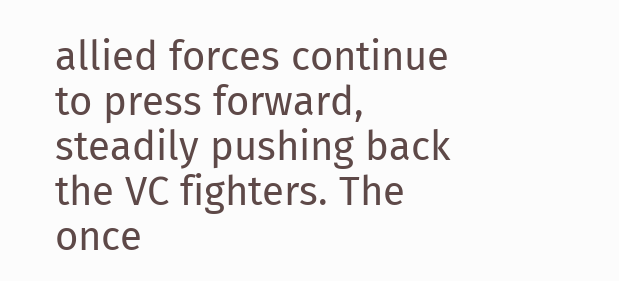allied forces continue to press forward, steadily pushing back the VC fighters. The once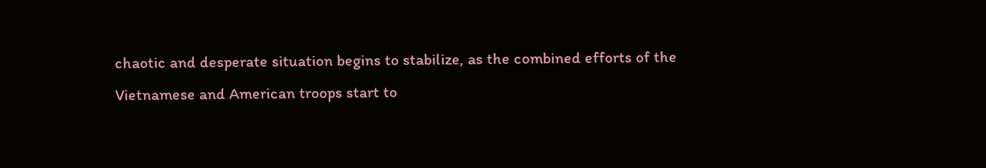chaotic and desperate situation begins to stabilize, as the combined efforts of the Vietnamese and American troops start to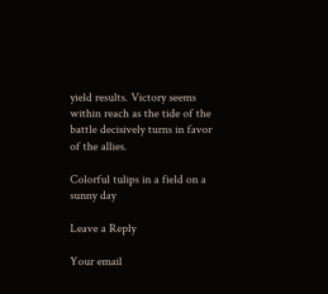yield results. Victory seems within reach as the tide of the battle decisively turns in favor of the allies.

Colorful tulips in a field on a sunny day

Leave a Reply

Your email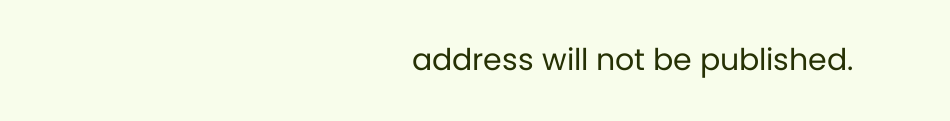address will not be published.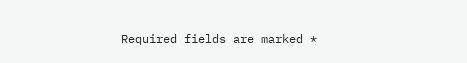Required fields are marked *